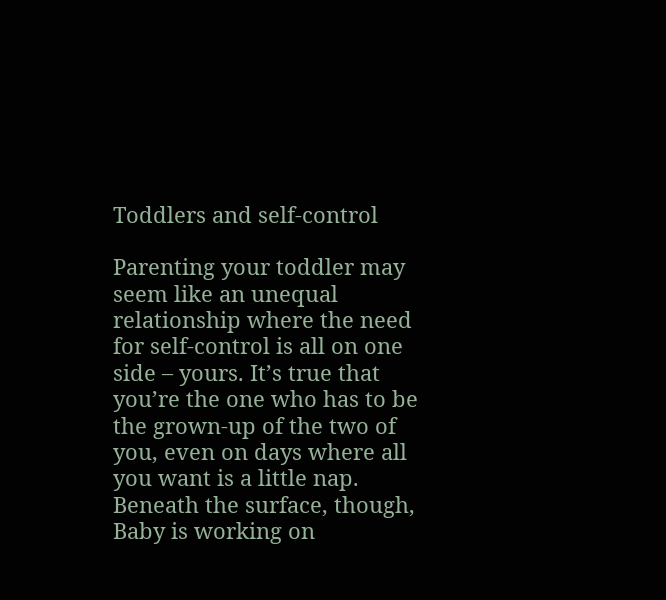Toddlers and self-control

Parenting your toddler may seem like an unequal relationship where the need for self-control is all on one side – yours. It’s true that you’re the one who has to be the grown-up of the two of you, even on days where all you want is a little nap. Beneath the surface, though, Baby is working on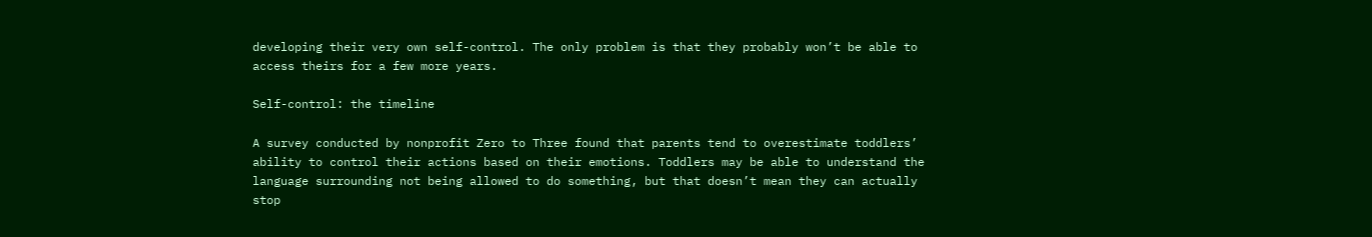developing their very own self-control. The only problem is that they probably won’t be able to access theirs for a few more years.

Self-control: the timeline

A survey conducted by nonprofit Zero to Three found that parents tend to overestimate toddlers’ ability to control their actions based on their emotions. Toddlers may be able to understand the language surrounding not being allowed to do something, but that doesn’t mean they can actually stop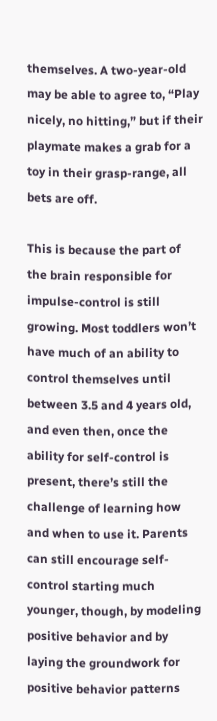themselves. A two-year-old may be able to agree to, “Play nicely, no hitting,” but if their playmate makes a grab for a toy in their grasp-range, all bets are off.

This is because the part of the brain responsible for impulse-control is still growing. Most toddlers won’t have much of an ability to control themselves until between 3.5 and 4 years old, and even then, once the ability for self-control is present, there’s still the challenge of learning how and when to use it. Parents can still encourage self-control starting much younger, though, by modeling positive behavior and by laying the groundwork for positive behavior patterns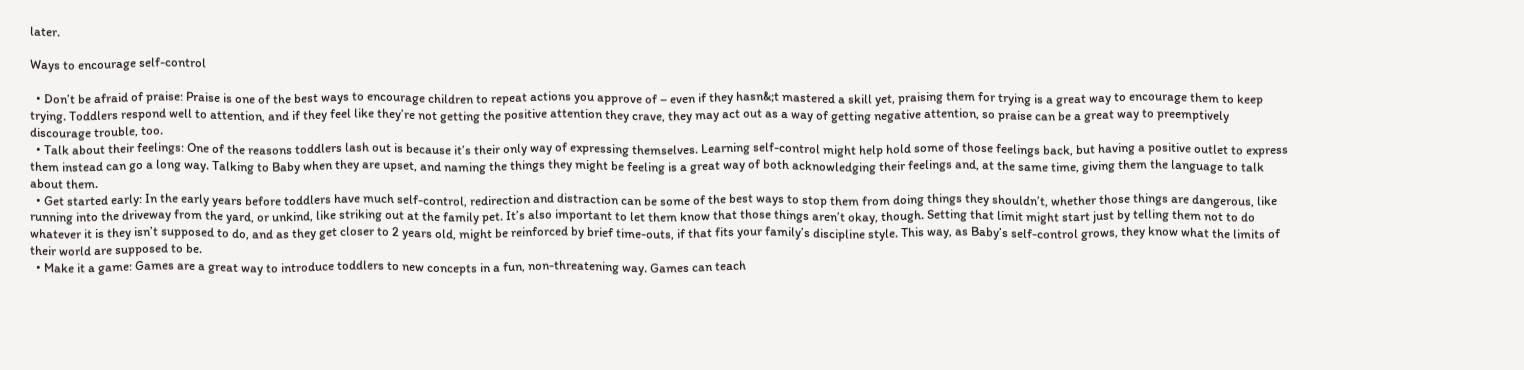later.

Ways to encourage self-control

  • Don’t be afraid of praise: Praise is one of the best ways to encourage children to repeat actions you approve of – even if they hasn&;t mastered a skill yet, praising them for trying is a great way to encourage them to keep trying. Toddlers respond well to attention, and if they feel like they’re not getting the positive attention they crave, they may act out as a way of getting negative attention, so praise can be a great way to preemptively discourage trouble, too.
  • Talk about their feelings: One of the reasons toddlers lash out is because it’s their only way of expressing themselves. Learning self-control might help hold some of those feelings back, but having a positive outlet to express them instead can go a long way. Talking to Baby when they are upset, and naming the things they might be feeling is a great way of both acknowledging their feelings and, at the same time, giving them the language to talk about them.
  • Get started early: In the early years before toddlers have much self-control, redirection and distraction can be some of the best ways to stop them from doing things they shouldn’t, whether those things are dangerous, like running into the driveway from the yard, or unkind, like striking out at the family pet. It’s also important to let them know that those things aren’t okay, though. Setting that limit might start just by telling them not to do whatever it is they isn’t supposed to do, and as they get closer to 2 years old, might be reinforced by brief time-outs, if that fits your family’s discipline style. This way, as Baby’s self-control grows, they know what the limits of their world are supposed to be.
  • Make it a game: Games are a great way to introduce toddlers to new concepts in a fun, non-threatening way. Games can teach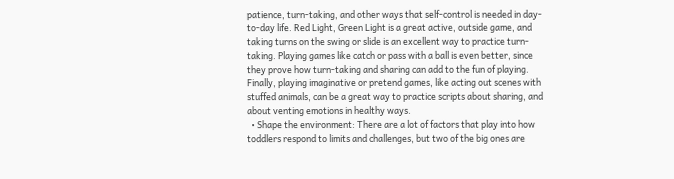patience, turn-taking, and other ways that self-control is needed in day-to-day life. Red Light, Green Light is a great active, outside game, and taking turns on the swing or slide is an excellent way to practice turn-taking. Playing games like catch or pass with a ball is even better, since they prove how turn-taking and sharing can add to the fun of playing. Finally, playing imaginative or pretend games, like acting out scenes with stuffed animals, can be a great way to practice scripts about sharing, and about venting emotions in healthy ways.
  • Shape the environment: There are a lot of factors that play into how toddlers respond to limits and challenges, but two of the big ones are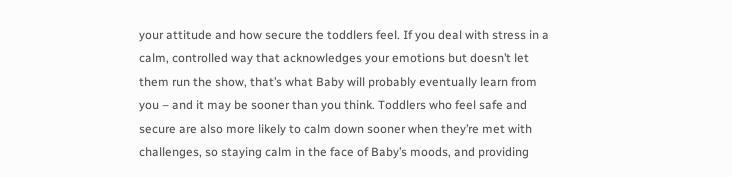your attitude and how secure the toddlers feel. If you deal with stress in a calm, controlled way that acknowledges your emotions but doesn’t let them run the show, that’s what Baby will probably eventually learn from you – and it may be sooner than you think. Toddlers who feel safe and secure are also more likely to calm down sooner when they’re met with challenges, so staying calm in the face of Baby’s moods, and providing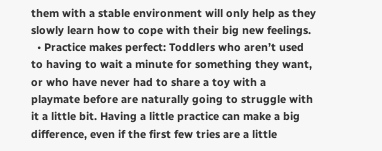them with a stable environment will only help as they slowly learn how to cope with their big new feelings.
  • Practice makes perfect: Toddlers who aren’t used to having to wait a minute for something they want, or who have never had to share a toy with a playmate before are naturally going to struggle with it a little bit. Having a little practice can make a big difference, even if the first few tries are a little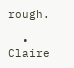rough.

  • Claire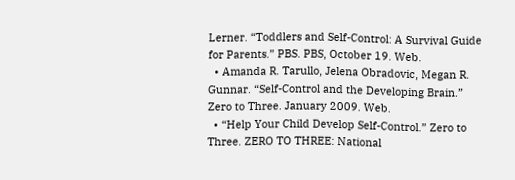Lerner. “Toddlers and Self-Control: A Survival Guide for Parents.” PBS. PBS, October 19. Web.
  • Amanda R. Tarullo, Jelena Obradovic, Megan R. Gunnar. “Self-Control and the Developing Brain.” Zero to Three. January 2009. Web.
  • “Help Your Child Develop Self-Control.” Zero to Three. ZERO TO THREE: National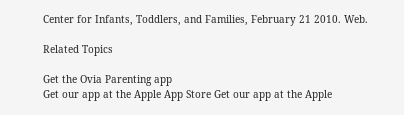Center for Infants, Toddlers, and Families, February 21 2010. Web.

Related Topics

Get the Ovia Parenting app
Get our app at the Apple App Store Get our app at the Apple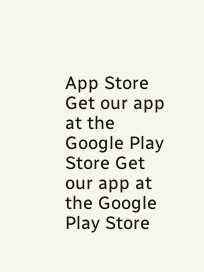App Store Get our app at the Google Play Store Get our app at the Google Play Store